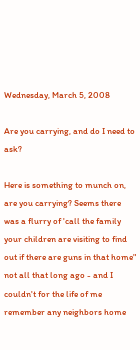Wednesday, March 5, 2008

Are you carrying, and do I need to ask?

Here is something to munch on, are you carrying? Seems there was a flurry of 'call the family your children are visiting to find out if there are guns in that home" not all that long ago - and I couldn't for the life of me remember any neighbors home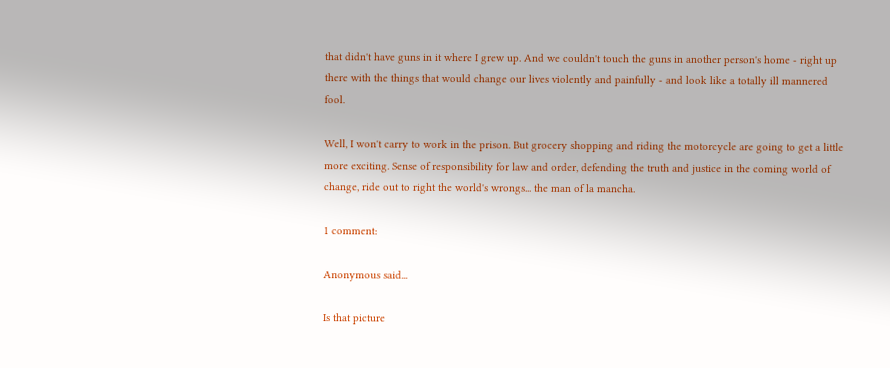that didn't have guns in it where I grew up. And we couldn't touch the guns in another person's home - right up there with the things that would change our lives violently and painfully - and look like a totally ill mannered fool.

Well, I won't carry to work in the prison. But grocery shopping and riding the motorcycle are going to get a little more exciting. Sense of responsibility for law and order, defending the truth and justice in the coming world of change, ride out to right the world's wrongs... the man of la mancha.

1 comment:

Anonymous said...

Is that picture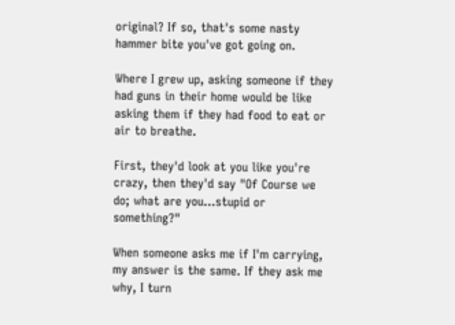original? If so, that's some nasty hammer bite you've got going on.

Where I grew up, asking someone if they had guns in their home would be like asking them if they had food to eat or air to breathe.

First, they'd look at you like you're crazy, then they'd say "Of Course we do; what are you...stupid or something?"

When someone asks me if I'm carrying, my answer is the same. If they ask me why, I turn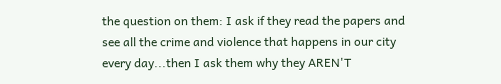the question on them: I ask if they read the papers and see all the crime and violence that happens in our city every day...then I ask them why they AREN'T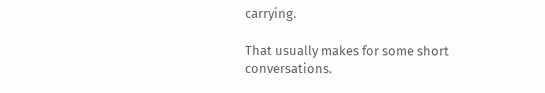carrying.

That usually makes for some short conversations.